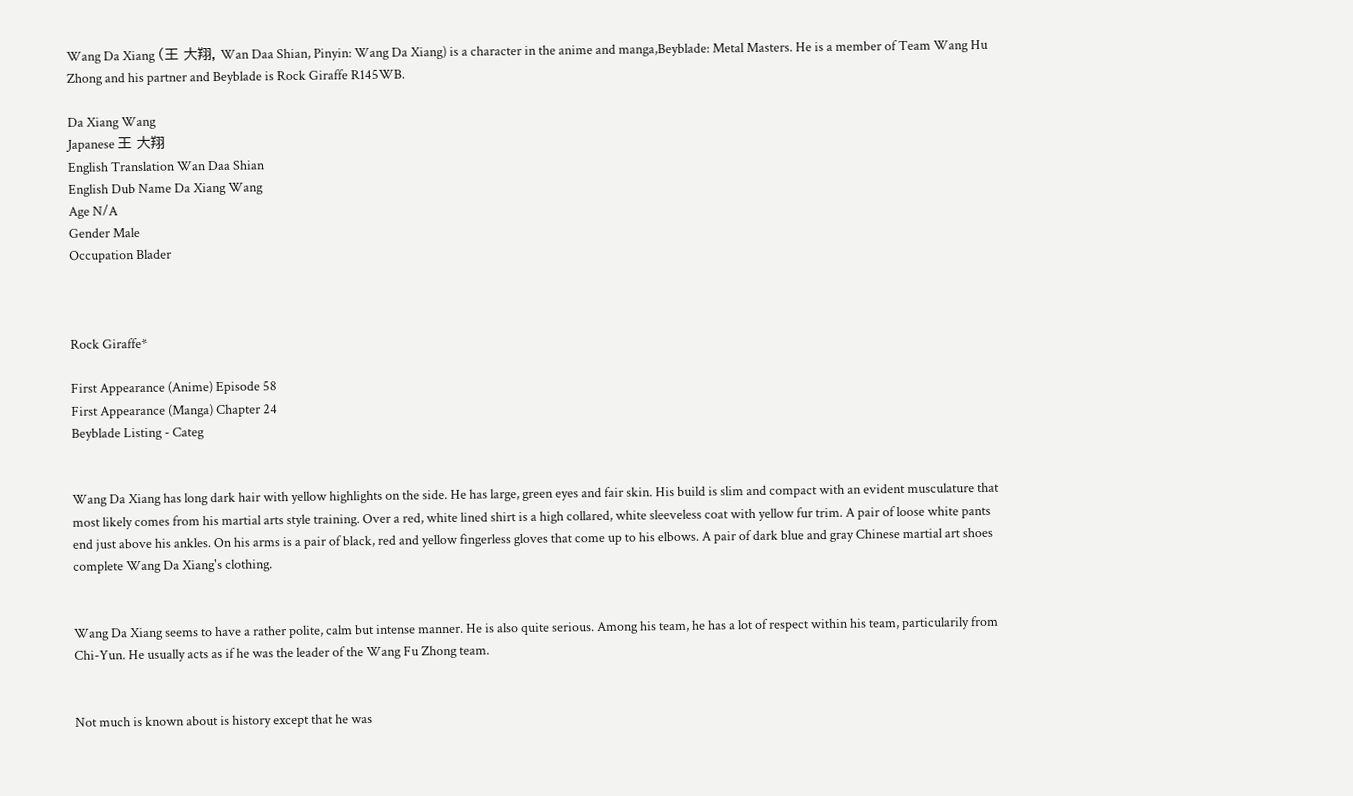Wang Da Xiang (王 大翔, Wan Daa Shian, Pinyin: Wang Da Xiang) is a character in the anime and manga,Beyblade: Metal Masters. He is a member of Team Wang Hu Zhong and his partner and Beyblade is Rock Giraffe R145WB.

Da Xiang Wang
Japanese 王 大翔
English Translation Wan Daa Shian
English Dub Name Da Xiang Wang
Age N/A
Gender Male
Occupation Blader



Rock Giraffe*

First Appearance (Anime) Episode 58
First Appearance (Manga) Chapter 24
Beyblade Listing - Categ


Wang Da Xiang has long dark hair with yellow highlights on the side. He has large, green eyes and fair skin. His build is slim and compact with an evident musculature that most likely comes from his martial arts style training. Over a red, white lined shirt is a high collared, white sleeveless coat with yellow fur trim. A pair of loose white pants end just above his ankles. On his arms is a pair of black, red and yellow fingerless gloves that come up to his elbows. A pair of dark blue and gray Chinese martial art shoes complete Wang Da Xiang's clothing.


Wang Da Xiang seems to have a rather polite, calm but intense manner. He is also quite serious. Among his team, he has a lot of respect within his team, particularily from Chi-Yun. He usually acts as if he was the leader of the Wang Fu Zhong team.


Not much is known about is history except that he was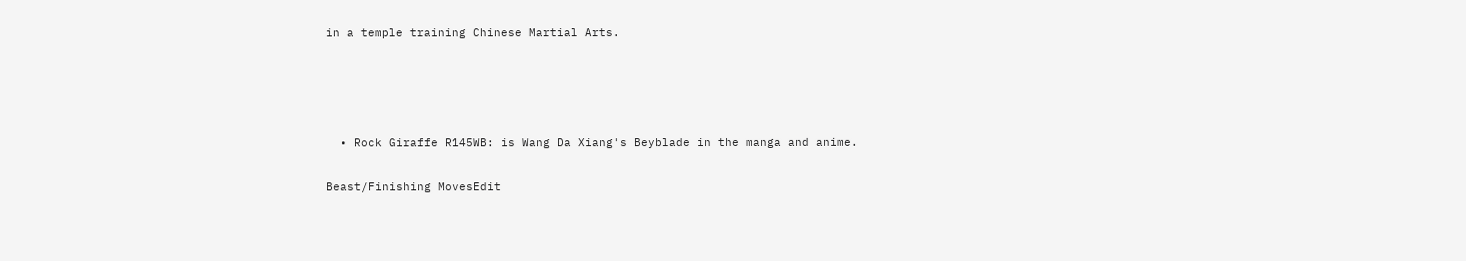in a temple training Chinese Martial Arts.




  • Rock Giraffe R145WB: is Wang Da Xiang's Beyblade in the manga and anime.

Beast/Finishing MovesEdit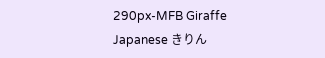290px-MFB Giraffe
Japanese きりん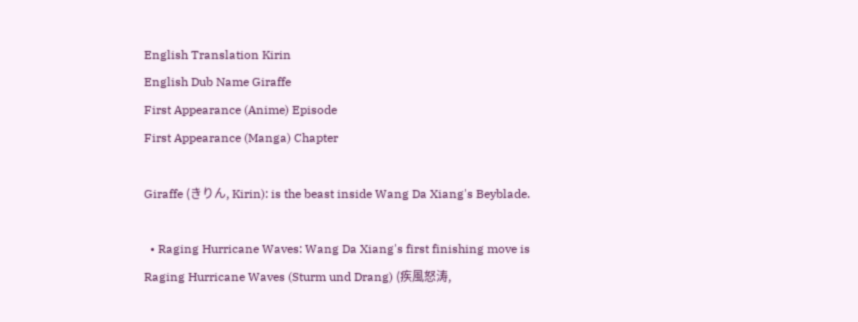English Translation Kirin
English Dub Name Giraffe
First Appearance (Anime) Episode
First Appearance (Manga) Chapter

Giraffe (きりん, Kirin): is the beast inside Wang Da Xiang's Beyblade.

  • Raging Hurricane Waves: Wang Da Xiang's first finishing move is Raging Hurricane Waves (Sturm und Drang) (疾風怒涛,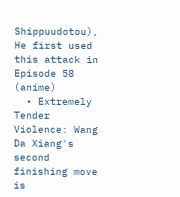Shippuudotou), He first used this attack in Episode 58 (anime)
  • Extremely Tender Violence: Wang Da Xiang's second finishing move is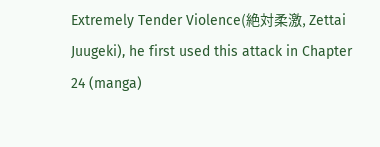Extremely Tender Violence(絶対柔激, Zettai Juugeki), he first used this attack in Chapter 24 (manga)